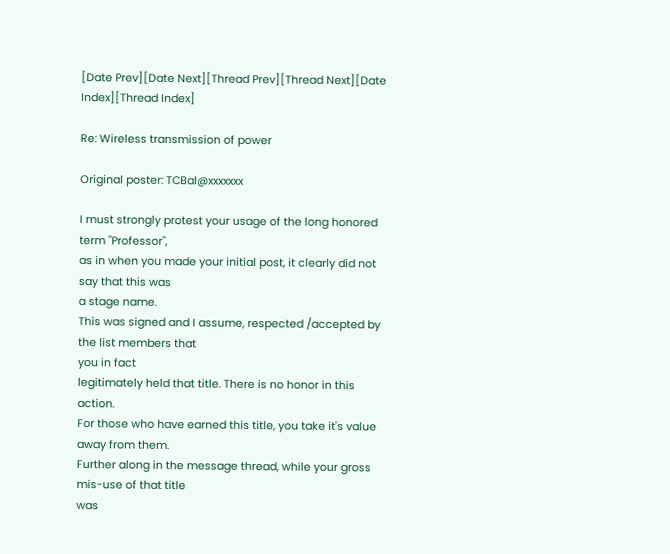[Date Prev][Date Next][Thread Prev][Thread Next][Date Index][Thread Index]

Re: Wireless transmission of power

Original poster: TCBal@xxxxxxx

I must strongly protest your usage of the long honored term "Professor",
as in when you made your initial post, it clearly did not say that this was
a stage name.
This was signed and I assume, respected /accepted by the list members that
you in fact
legitimately held that title. There is no honor in this action.
For those who have earned this title, you take it's value away from them.
Further along in the message thread, while your gross mis-use of that title
was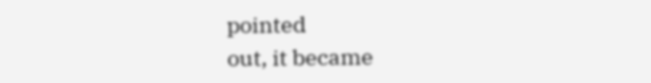pointed
out, it became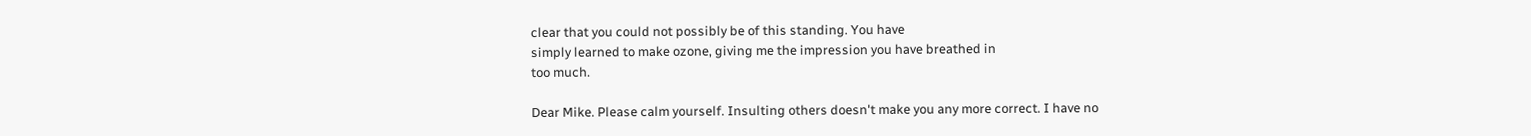clear that you could not possibly be of this standing. You have
simply learned to make ozone, giving me the impression you have breathed in
too much.

Dear Mike. Please calm yourself. Insulting others doesn't make you any more correct. I have no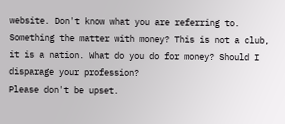website. Don't know what you are referring to. Something the matter with money? This is not a club, it is a nation. What do you do for money? Should I disparage your profession?
Please don't be upset.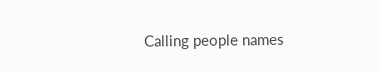Calling people names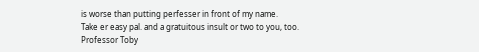is worse than putting perfesser in front of my name.
Take er easy pal. and a gratuitous insult or two to you, too.
Professor Toby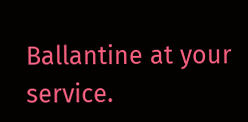Ballantine at your service.